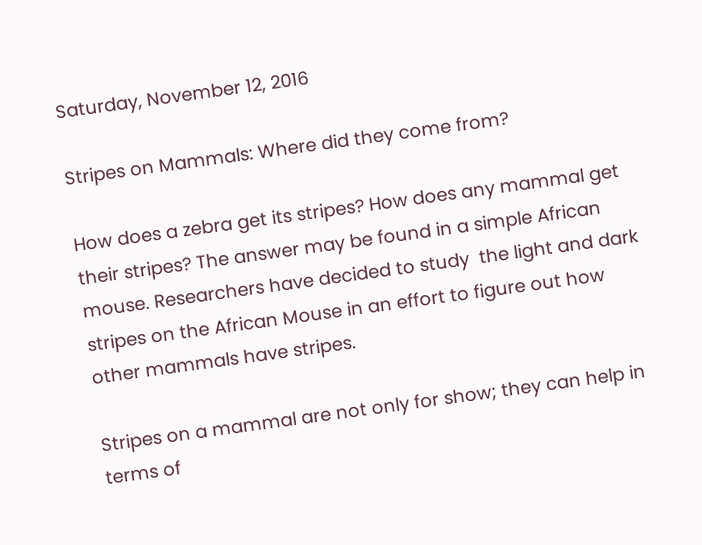Saturday, November 12, 2016

Stripes on Mammals: Where did they come from?

How does a zebra get its stripes? How does any mammal get their stripes? The answer may be found in a simple African mouse. Researchers have decided to study  the light and dark stripes on the African Mouse in an effort to figure out how other mammals have stripes.

Stripes on a mammal are not only for show; they can help in terms of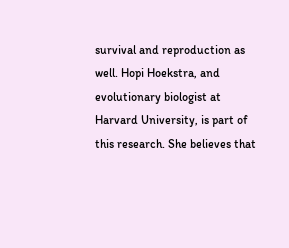survival and reproduction as well. Hopi Hoekstra, and evolutionary biologist at Harvard University, is part of this research. She believes that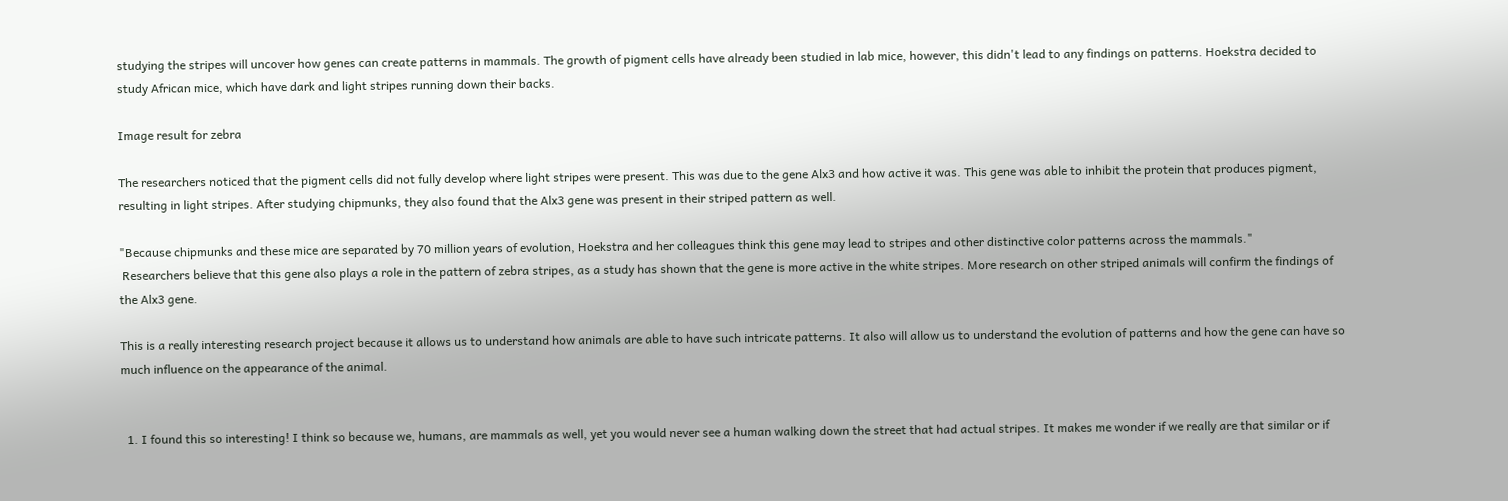studying the stripes will uncover how genes can create patterns in mammals. The growth of pigment cells have already been studied in lab mice, however, this didn't lead to any findings on patterns. Hoekstra decided to study African mice, which have dark and light stripes running down their backs.

Image result for zebra

The researchers noticed that the pigment cells did not fully develop where light stripes were present. This was due to the gene Alx3 and how active it was. This gene was able to inhibit the protein that produces pigment, resulting in light stripes. After studying chipmunks, they also found that the Alx3 gene was present in their striped pattern as well.

"Because chipmunks and these mice are separated by 70 million years of evolution, Hoekstra and her colleagues think this gene may lead to stripes and other distinctive color patterns across the mammals."
 Researchers believe that this gene also plays a role in the pattern of zebra stripes, as a study has shown that the gene is more active in the white stripes. More research on other striped animals will confirm the findings of the Alx3 gene.

This is a really interesting research project because it allows us to understand how animals are able to have such intricate patterns. It also will allow us to understand the evolution of patterns and how the gene can have so much influence on the appearance of the animal.


  1. I found this so interesting! I think so because we, humans, are mammals as well, yet you would never see a human walking down the street that had actual stripes. It makes me wonder if we really are that similar or if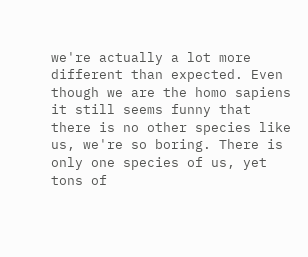we're actually a lot more different than expected. Even though we are the homo sapiens it still seems funny that there is no other species like us, we're so boring. There is only one species of us, yet tons of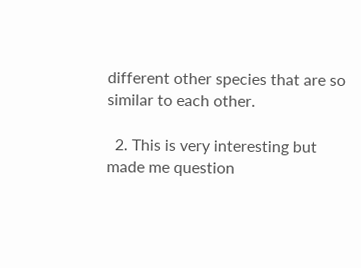different other species that are so similar to each other.

  2. This is very interesting but made me question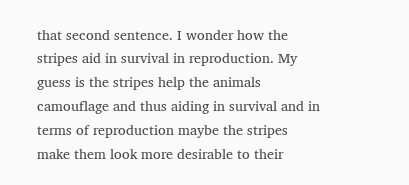that second sentence. I wonder how the stripes aid in survival in reproduction. My guess is the stripes help the animals camouflage and thus aiding in survival and in terms of reproduction maybe the stripes make them look more desirable to their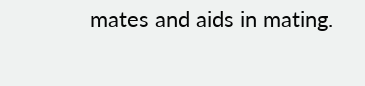mates and aids in mating.